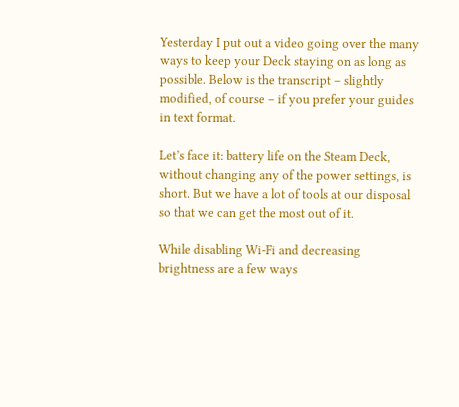Yesterday I put out a video going over the many ways to keep your Deck staying on as long as possible. Below is the transcript – slightly modified, of course – if you prefer your guides in text format.

Let’s face it: battery life on the Steam Deck, without changing any of the power settings, is short. But we have a lot of tools at our disposal so that we can get the most out of it.

While disabling Wi-Fi and decreasing brightness are a few ways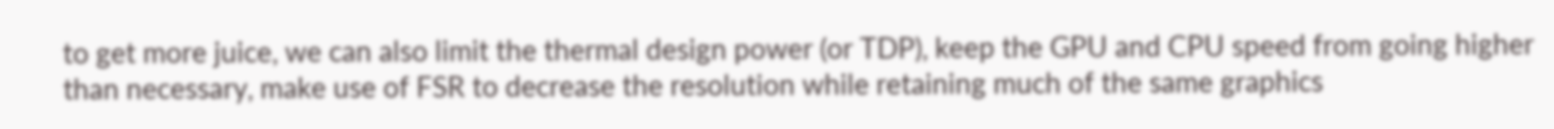to get more juice, we can also limit the thermal design power (or TDP), keep the GPU and CPU speed from going higher than necessary, make use of FSR to decrease the resolution while retaining much of the same graphics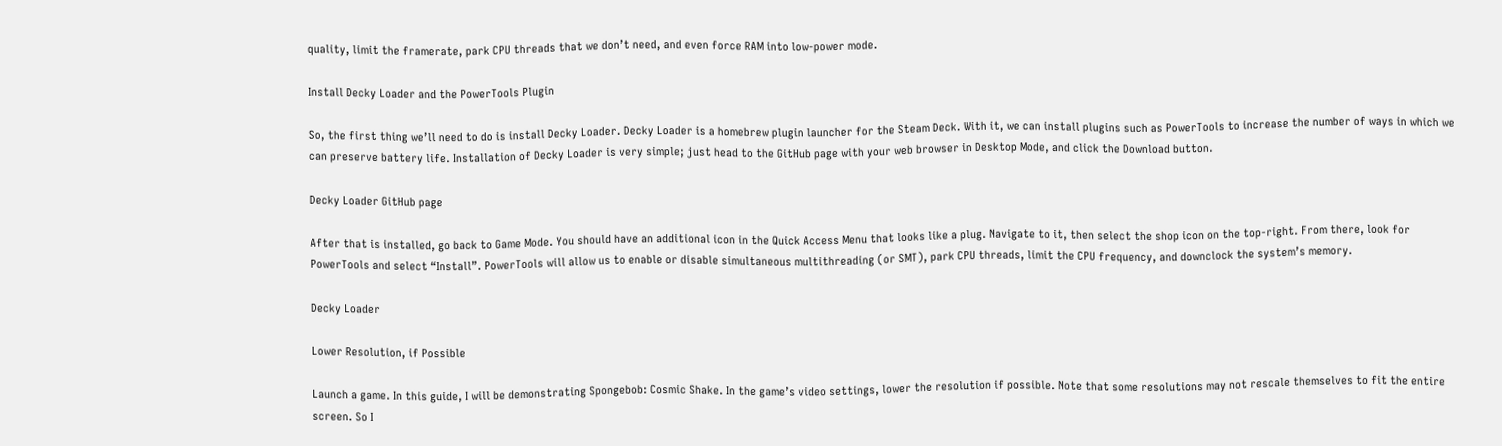quality, limit the framerate, park CPU threads that we don’t need, and even force RAM into low-power mode.

Install Decky Loader and the PowerTools Plugin

So, the first thing we’ll need to do is install Decky Loader. Decky Loader is a homebrew plugin launcher for the Steam Deck. With it, we can install plugins such as PowerTools to increase the number of ways in which we can preserve battery life. Installation of Decky Loader is very simple; just head to the GitHub page with your web browser in Desktop Mode, and click the Download button.

Decky Loader GitHub page

After that is installed, go back to Game Mode. You should have an additional icon in the Quick Access Menu that looks like a plug. Navigate to it, then select the shop icon on the top-right. From there, look for PowerTools and select “Install”. PowerTools will allow us to enable or disable simultaneous multithreading (or SMT), park CPU threads, limit the CPU frequency, and downclock the system’s memory.

Decky Loader

Lower Resolution, if Possible

Launch a game. In this guide, I will be demonstrating Spongebob: Cosmic Shake. In the game’s video settings, lower the resolution if possible. Note that some resolutions may not rescale themselves to fit the entire screen. So I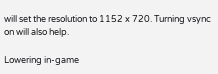will set the resolution to 1152 x 720. Turning vsync on will also help.

Lowering in-game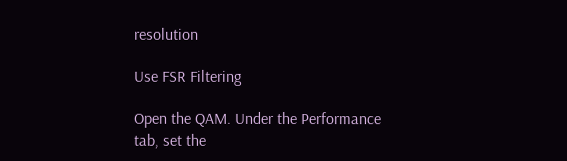resolution

Use FSR Filtering

Open the QAM. Under the Performance tab, set the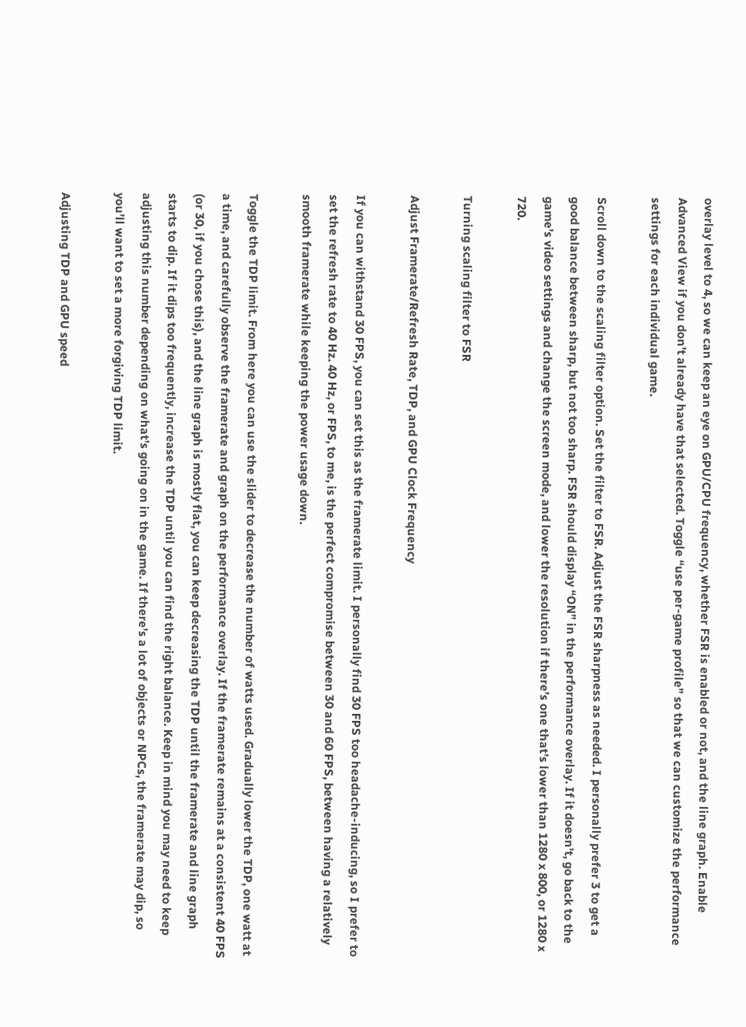overlay level to 4, so we can keep an eye on GPU/CPU frequency, whether FSR is enabled or not, and the line graph. Enable Advanced View if you don’t already have that selected. Toggle “use per-game profile” so that we can customize the performance settings for each individual game.

Scroll down to the scaling filter option. Set the filter to FSR. Adjust the FSR sharpness as needed. I personally prefer 3 to get a good balance between sharp, but not too sharp. FSR should display “ON” in the performance overlay. If it doesn’t, go back to the game’s video settings and change the screen mode, and lower the resolution if there’s one that’s lower than 1280 x 800, or 1280 x 720.

Turning scaling filter to FSR

Adjust Framerate/Refresh Rate, TDP, and GPU Clock Frequency

If you can withstand 30 FPS, you can set this as the framerate limit. I personally find 30 FPS too headache-inducing, so I prefer to set the refresh rate to 40 Hz. 40 Hz, or FPS, to me, is the perfect compromise between 30 and 60 FPS, between having a relatively smooth framerate while keeping the power usage down.

Toggle the TDP limit. From here you can use the slider to decrease the number of watts used. Gradually lower the TDP, one watt at a time, and carefully observe the framerate and graph on the performance overlay. If the framerate remains at a consistent 40 FPS (or 30, if you chose this), and the line graph is mostly flat, you can keep decreasing the TDP until the framerate and line graph starts to dip. If it dips too frequently, increase the TDP until you can find the right balance. Keep in mind you may need to keep adjusting this number depending on what’s going on in the game. If there’s a lot of objects or NPCs, the framerate may dip, so you’ll want to set a more forgiving TDP limit.

Adjusting TDP and GPU speed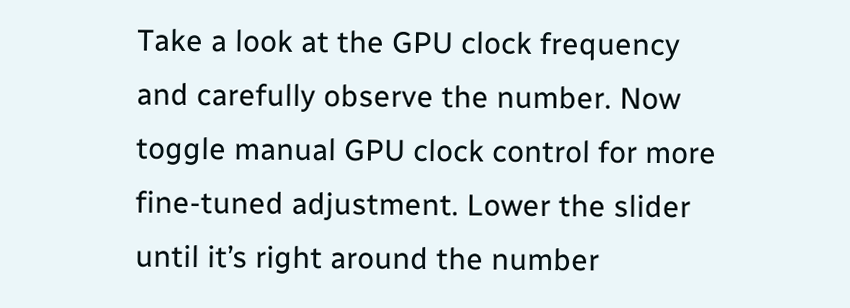Take a look at the GPU clock frequency and carefully observe the number. Now toggle manual GPU clock control for more fine-tuned adjustment. Lower the slider until it’s right around the number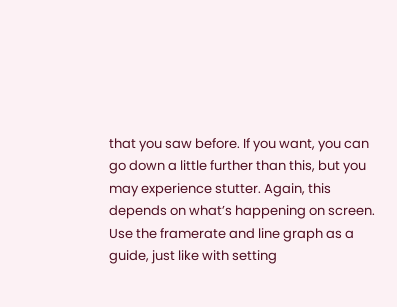that you saw before. If you want, you can go down a little further than this, but you may experience stutter. Again, this depends on what’s happening on screen. Use the framerate and line graph as a guide, just like with setting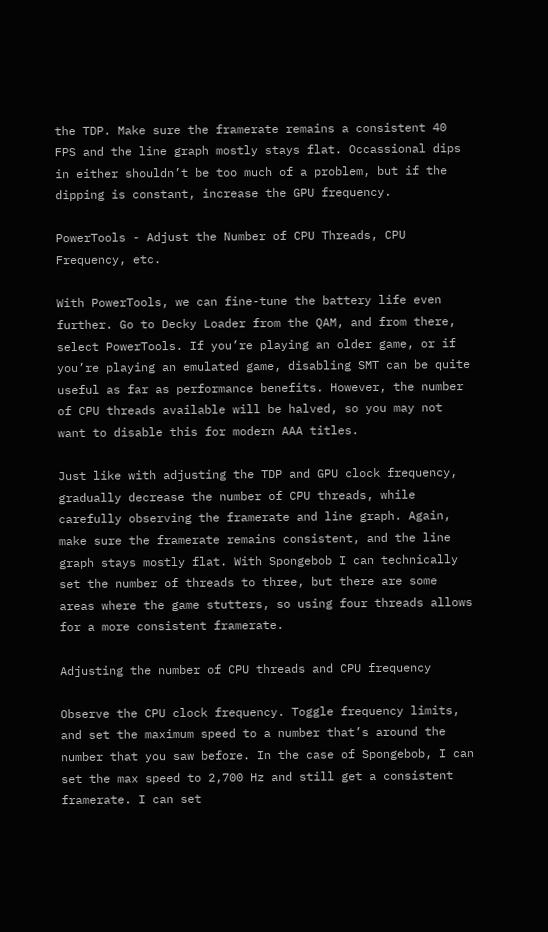the TDP. Make sure the framerate remains a consistent 40 FPS and the line graph mostly stays flat. Occassional dips in either shouldn’t be too much of a problem, but if the dipping is constant, increase the GPU frequency.

PowerTools - Adjust the Number of CPU Threads, CPU Frequency, etc.

With PowerTools, we can fine-tune the battery life even further. Go to Decky Loader from the QAM, and from there, select PowerTools. If you’re playing an older game, or if you’re playing an emulated game, disabling SMT can be quite useful as far as performance benefits. However, the number of CPU threads available will be halved, so you may not want to disable this for modern AAA titles.

Just like with adjusting the TDP and GPU clock frequency, gradually decrease the number of CPU threads, while carefully observing the framerate and line graph. Again, make sure the framerate remains consistent, and the line graph stays mostly flat. With Spongebob I can technically set the number of threads to three, but there are some areas where the game stutters, so using four threads allows for a more consistent framerate.

Adjusting the number of CPU threads and CPU frequency

Observe the CPU clock frequency. Toggle frequency limits, and set the maximum speed to a number that’s around the number that you saw before. In the case of Spongebob, I can set the max speed to 2,700 Hz and still get a consistent framerate. I can set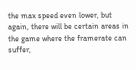the max speed even lower, but again, there will be certain areas in the game where the framerate can suffer,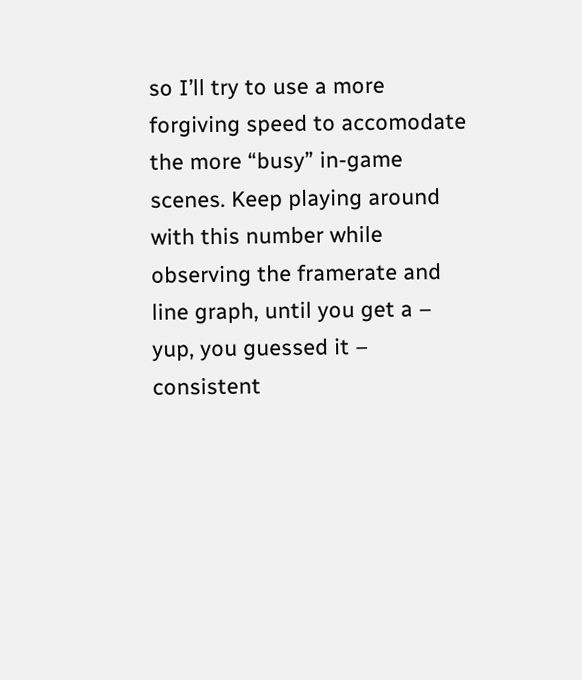so I’ll try to use a more forgiving speed to accomodate the more “busy” in-game scenes. Keep playing around with this number while observing the framerate and line graph, until you get a – yup, you guessed it – consistent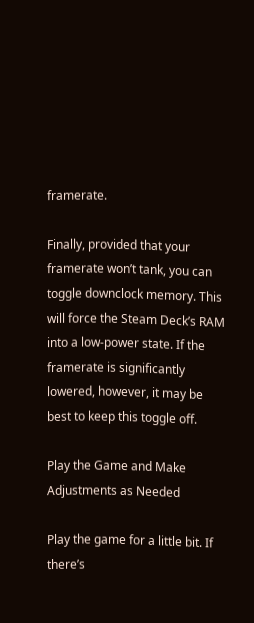framerate.

Finally, provided that your framerate won’t tank, you can toggle downclock memory. This will force the Steam Deck’s RAM into a low-power state. If the framerate is significantly lowered, however, it may be best to keep this toggle off.

Play the Game and Make Adjustments as Needed

Play the game for a little bit. If there’s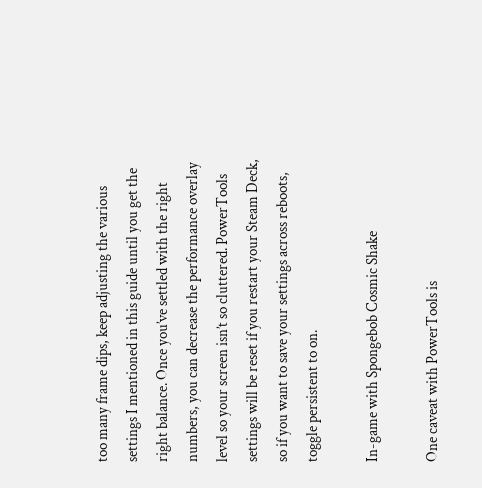too many frame dips, keep adjusting the various settings I mentioned in this guide until you get the right balance. Once you’ve settled with the right numbers, you can decrease the performance overlay level so your screen isn’t so cluttered. PowerTools settings will be reset if you restart your Steam Deck, so if you want to save your settings across reboots, toggle persistent to on.

In-game with Spongebob Cosmic Shake

One caveat with PowerTools is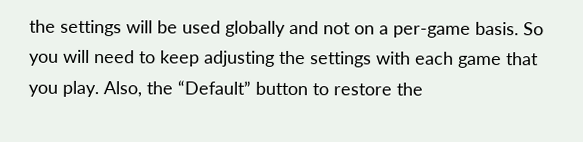the settings will be used globally and not on a per-game basis. So you will need to keep adjusting the settings with each game that you play. Also, the “Default” button to restore the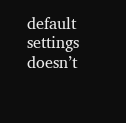default settings doesn’t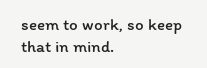seem to work, so keep that in mind.